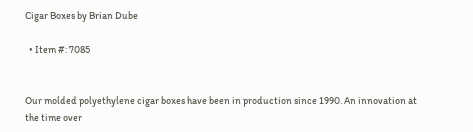Cigar Boxes by Brian Dube

  • Item #: 7085


Our molded polyethylene cigar boxes have been in production since 1990. An innovation at the time over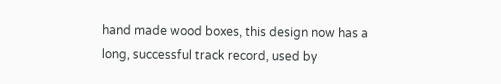hand made wood boxes, this design now has a long, successful track record, used by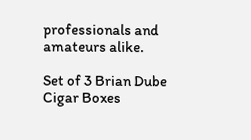professionals and amateurs alike.

Set of 3 Brian Dube Cigar Boxes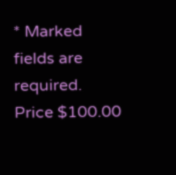* Marked fields are required.
Price $100.00